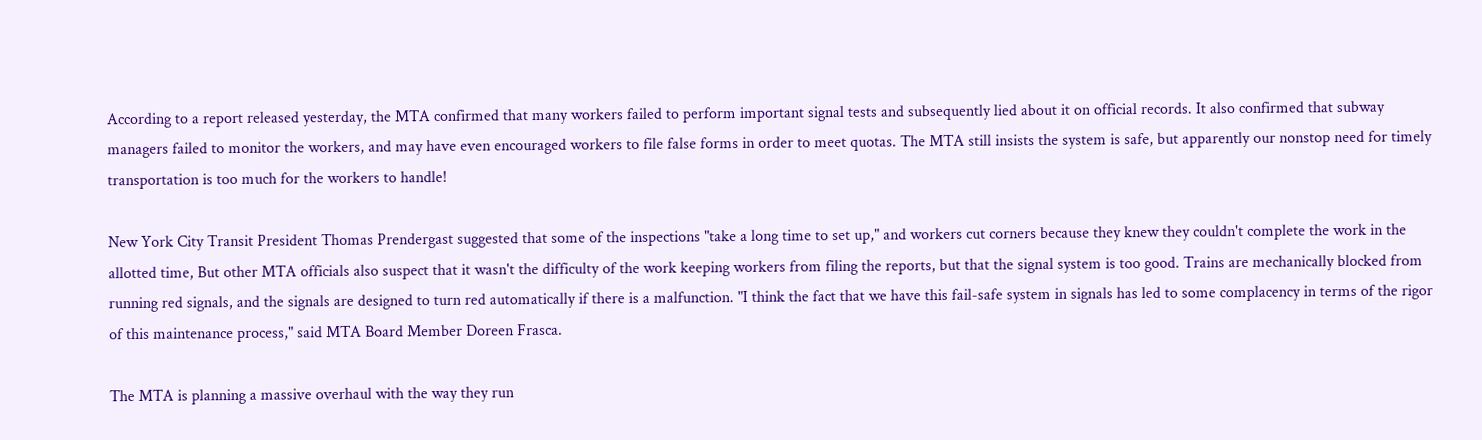According to a report released yesterday, the MTA confirmed that many workers failed to perform important signal tests and subsequently lied about it on official records. It also confirmed that subway managers failed to monitor the workers, and may have even encouraged workers to file false forms in order to meet quotas. The MTA still insists the system is safe, but apparently our nonstop need for timely transportation is too much for the workers to handle!

New York City Transit President Thomas Prendergast suggested that some of the inspections "take a long time to set up," and workers cut corners because they knew they couldn't complete the work in the allotted time, But other MTA officials also suspect that it wasn't the difficulty of the work keeping workers from filing the reports, but that the signal system is too good. Trains are mechanically blocked from running red signals, and the signals are designed to turn red automatically if there is a malfunction. "I think the fact that we have this fail-safe system in signals has led to some complacency in terms of the rigor of this maintenance process," said MTA Board Member Doreen Frasca.

The MTA is planning a massive overhaul with the way they run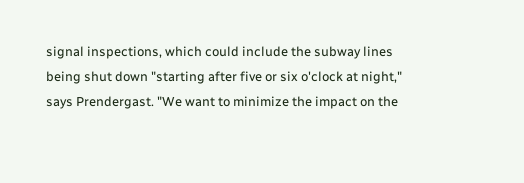signal inspections, which could include the subway lines being shut down "starting after five or six o'clock at night," says Prendergast. "We want to minimize the impact on the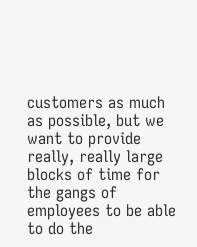customers as much as possible, but we want to provide really, really large blocks of time for the gangs of employees to be able to do the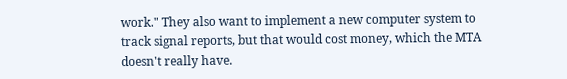work." They also want to implement a new computer system to track signal reports, but that would cost money, which the MTA doesn't really have.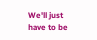We'll just have to be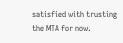satisfied with trusting the MTA for now.